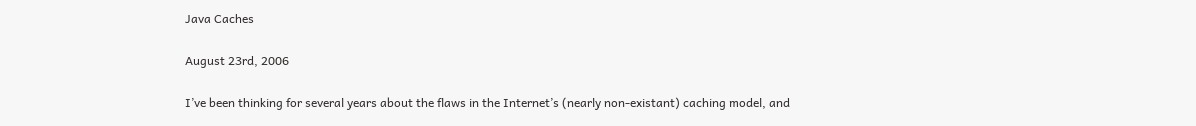Java Caches

August 23rd, 2006

I’ve been thinking for several years about the flaws in the Internet’s (nearly non-existant) caching model, and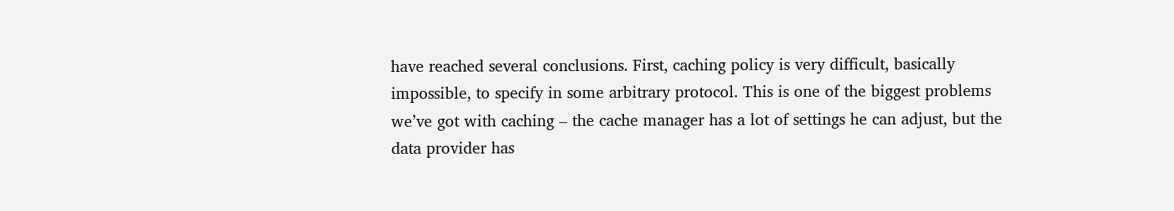have reached several conclusions. First, caching policy is very difficult, basically impossible, to specify in some arbitrary protocol. This is one of the biggest problems we’ve got with caching – the cache manager has a lot of settings he can adjust, but the data provider has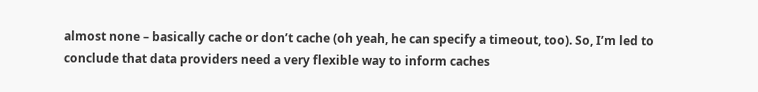almost none – basically cache or don’t cache (oh yeah, he can specify a timeout, too). So, I’m led to conclude that data providers need a very flexible way to inform caches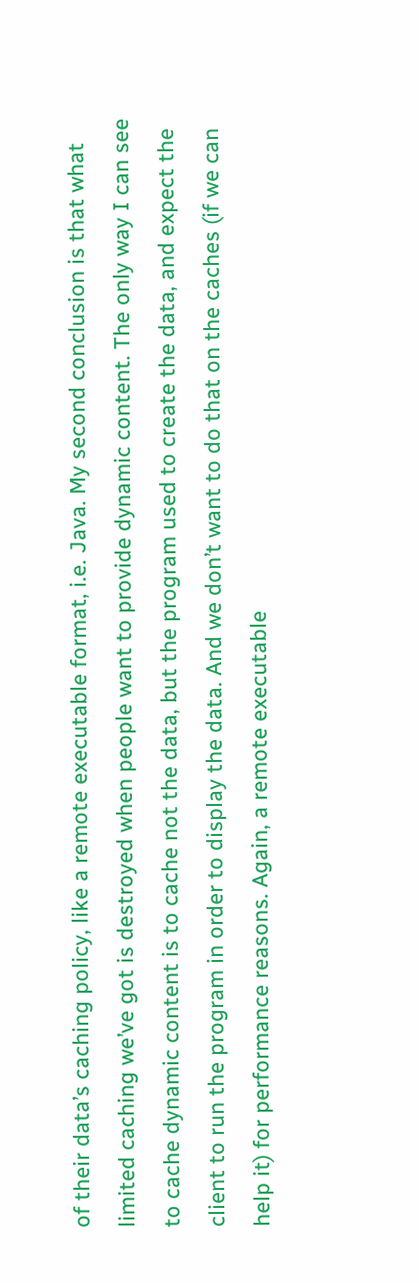of their data’s caching policy, like a remote executable format, i.e. Java. My second conclusion is that what limited caching we’ve got is destroyed when people want to provide dynamic content. The only way I can see to cache dynamic content is to cache not the data, but the program used to create the data, and expect the client to run the program in order to display the data. And we don’t want to do that on the caches (if we can help it) for performance reasons. Again, a remote executable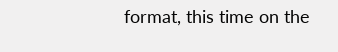format, this time on the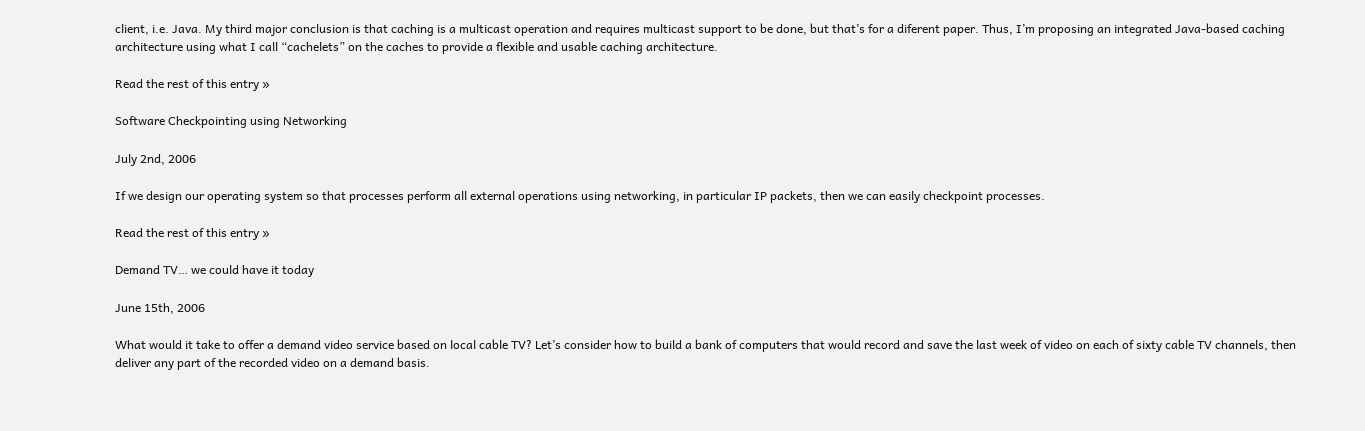client, i.e. Java. My third major conclusion is that caching is a multicast operation and requires multicast support to be done, but that’s for a diferent paper. Thus, I’m proposing an integrated Java-based caching architecture using what I call “cachelets” on the caches to provide a flexible and usable caching architecture.

Read the rest of this entry »

Software Checkpointing using Networking

July 2nd, 2006

If we design our operating system so that processes perform all external operations using networking, in particular IP packets, then we can easily checkpoint processes.

Read the rest of this entry »

Demand TV… we could have it today

June 15th, 2006

What would it take to offer a demand video service based on local cable TV? Let’s consider how to build a bank of computers that would record and save the last week of video on each of sixty cable TV channels, then deliver any part of the recorded video on a demand basis.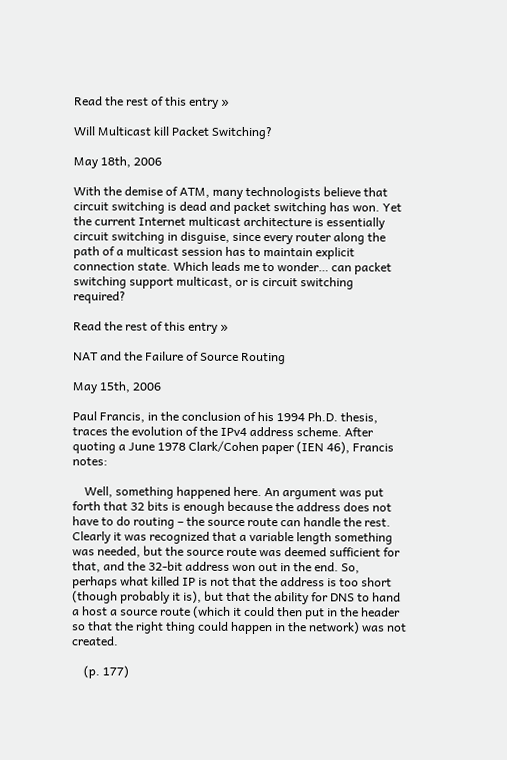Read the rest of this entry »

Will Multicast kill Packet Switching?

May 18th, 2006

With the demise of ATM, many technologists believe that circuit switching is dead and packet switching has won. Yet the current Internet multicast architecture is essentially circuit switching in disguise, since every router along the path of a multicast session has to maintain explicit connection state. Which leads me to wonder… can packet switching support multicast, or is circuit switching required?

Read the rest of this entry »

NAT and the Failure of Source Routing

May 15th, 2006

Paul Francis, in the conclusion of his 1994 Ph.D. thesis, traces the evolution of the IPv4 address scheme. After quoting a June 1978 Clark/Cohen paper (IEN 46), Francis notes:

    Well, something happened here. An argument was put forth that 32 bits is enough because the address does not have to do routing – the source route can handle the rest. Clearly it was recognized that a variable length something was needed, but the source route was deemed sufficient for that, and the 32-bit address won out in the end. So, perhaps what killed IP is not that the address is too short (though probably it is), but that the ability for DNS to hand a host a source route (which it could then put in the header so that the right thing could happen in the network) was not created.

    (p. 177)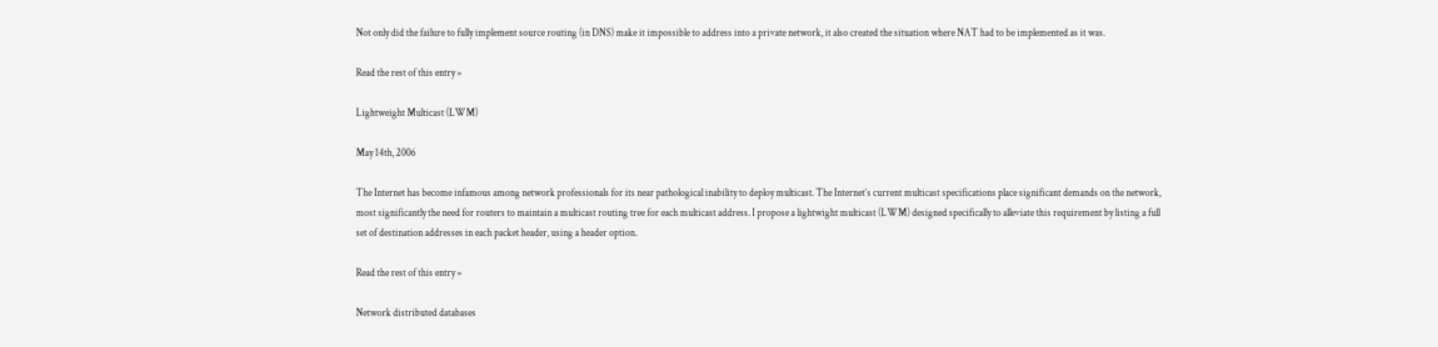Not only did the failure to fully implement source routing (in DNS) make it impossible to address into a private network, it also created the situation where NAT had to be implemented as it was.

Read the rest of this entry »

Lightweight Multicast (LWM)

May 14th, 2006

The Internet has become infamous among network professionals for its near pathological inability to deploy multicast. The Internet’s current multicast specifications place significant demands on the network, most significantly the need for routers to maintain a multicast routing tree for each multicast address. I propose a lightwight multicast (LWM) designed specifically to alleviate this requirement by listing a full set of destination addresses in each packet header, using a header option.

Read the rest of this entry »

Network distributed databases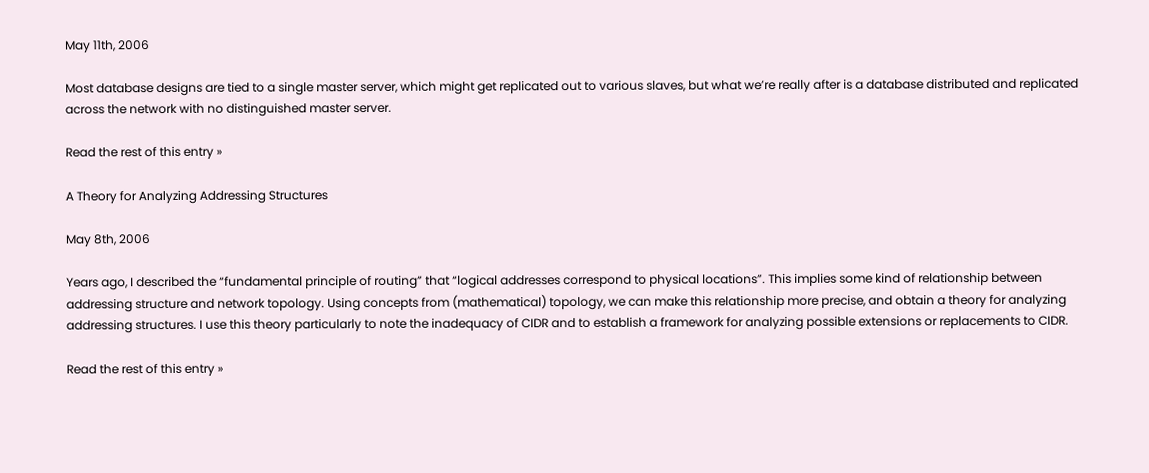May 11th, 2006

Most database designs are tied to a single master server, which might get replicated out to various slaves, but what we’re really after is a database distributed and replicated across the network with no distinguished master server.

Read the rest of this entry »

A Theory for Analyzing Addressing Structures

May 8th, 2006

Years ago, I described the “fundamental principle of routing” that “logical addresses correspond to physical locations”. This implies some kind of relationship between addressing structure and network topology. Using concepts from (mathematical) topology, we can make this relationship more precise, and obtain a theory for analyzing addressing structures. I use this theory particularly to note the inadequacy of CIDR and to establish a framework for analyzing possible extensions or replacements to CIDR.

Read the rest of this entry »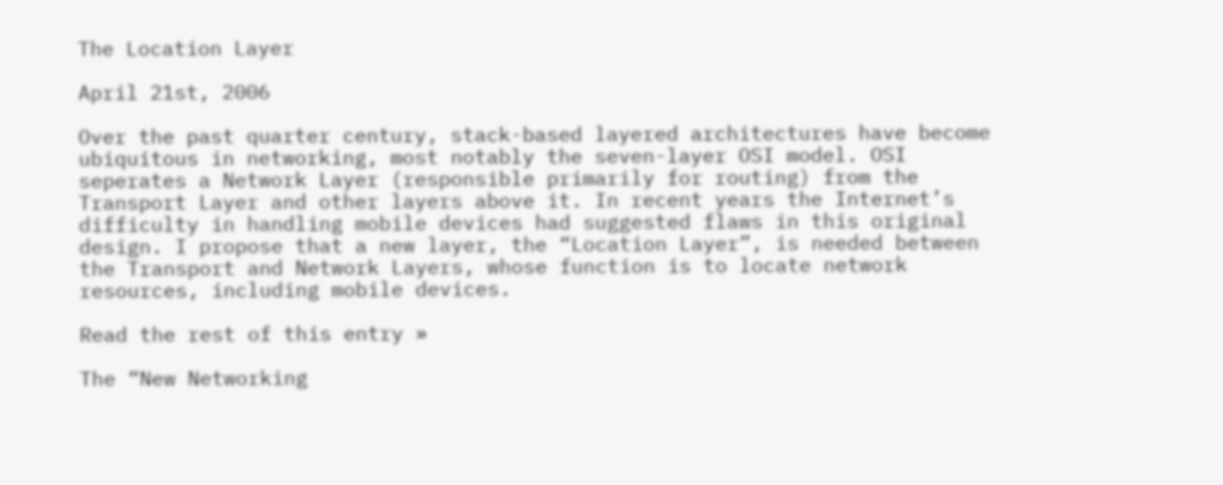The Location Layer

April 21st, 2006

Over the past quarter century, stack-based layered architectures have become ubiquitous in networking, most notably the seven-layer OSI model. OSI seperates a Network Layer (responsible primarily for routing) from the Transport Layer and other layers above it. In recent years the Internet’s difficulty in handling mobile devices had suggested flaws in this original design. I propose that a new layer, the “Location Layer”, is needed between the Transport and Network Layers, whose function is to locate network resources, including mobile devices.

Read the rest of this entry »

The “New Networking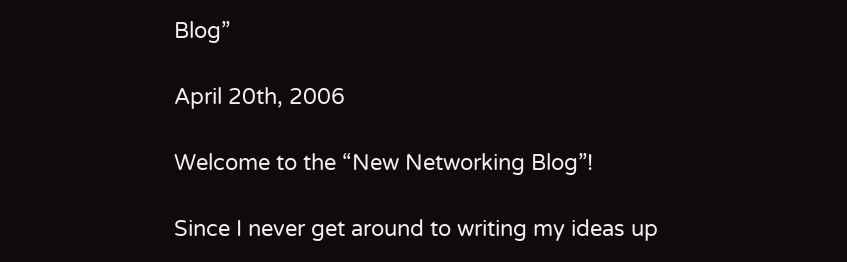Blog”

April 20th, 2006

Welcome to the “New Networking Blog”!

Since I never get around to writing my ideas up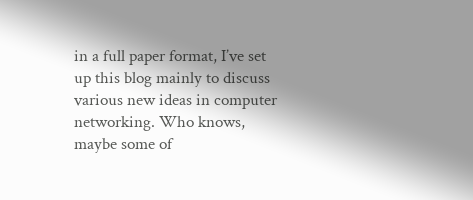in a full paper format, I’ve set up this blog mainly to discuss various new ideas in computer networking. Who knows, maybe some of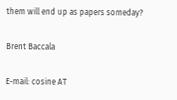them will end up as papers someday?

Brent Baccala

E-mail: cosine AT